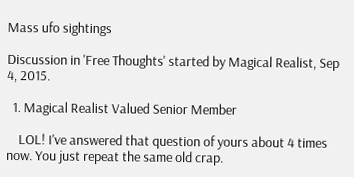Mass ufo sightings

Discussion in 'Free Thoughts' started by Magical Realist, Sep 4, 2015.

  1. Magical Realist Valued Senior Member

    LOL! I've answered that question of yours about 4 times now. You just repeat the same old crap.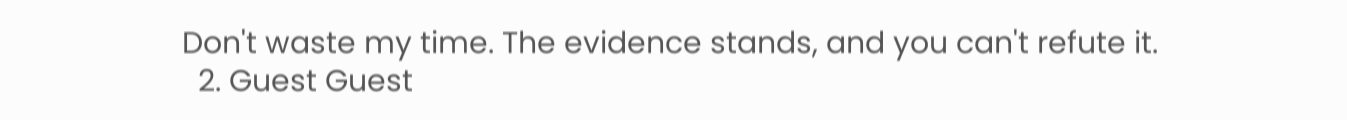Don't waste my time. The evidence stands, and you can't refute it.
  2. Guest Guest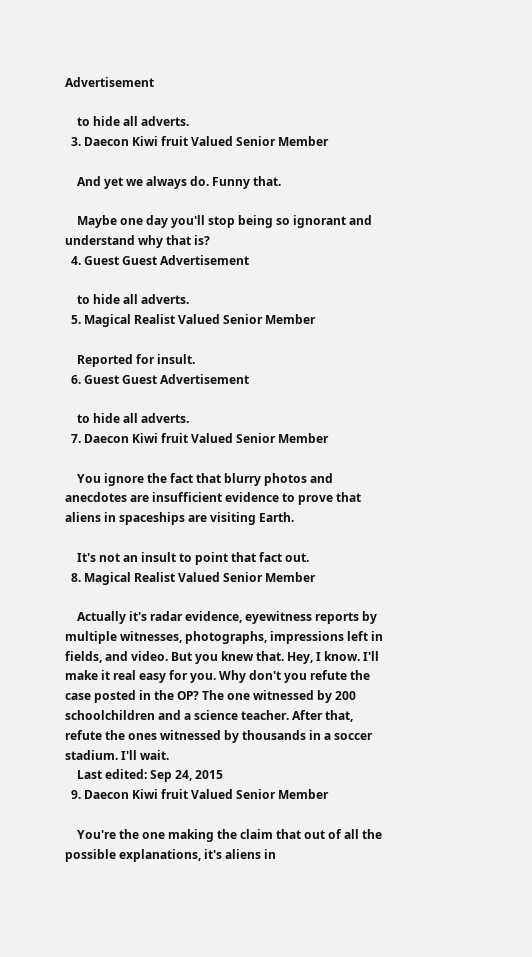Advertisement

    to hide all adverts.
  3. Daecon Kiwi fruit Valued Senior Member

    And yet we always do. Funny that.

    Maybe one day you'll stop being so ignorant and understand why that is?
  4. Guest Guest Advertisement

    to hide all adverts.
  5. Magical Realist Valued Senior Member

    Reported for insult.
  6. Guest Guest Advertisement

    to hide all adverts.
  7. Daecon Kiwi fruit Valued Senior Member

    You ignore the fact that blurry photos and anecdotes are insufficient evidence to prove that aliens in spaceships are visiting Earth.

    It's not an insult to point that fact out.
  8. Magical Realist Valued Senior Member

    Actually it's radar evidence, eyewitness reports by multiple witnesses, photographs, impressions left in fields, and video. But you knew that. Hey, I know. I'll make it real easy for you. Why don't you refute the case posted in the OP? The one witnessed by 200 schoolchildren and a science teacher. After that, refute the ones witnessed by thousands in a soccer stadium. I'll wait.
    Last edited: Sep 24, 2015
  9. Daecon Kiwi fruit Valued Senior Member

    You're the one making the claim that out of all the possible explanations, it's aliens in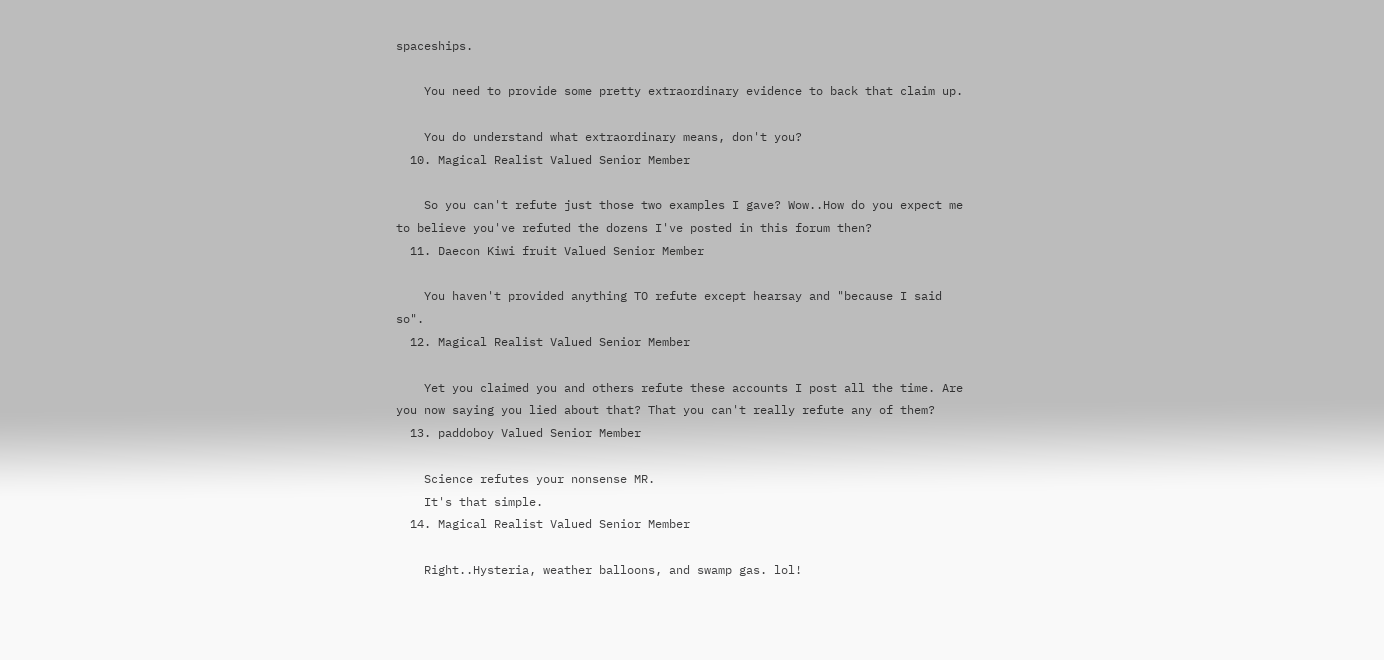spaceships.

    You need to provide some pretty extraordinary evidence to back that claim up.

    You do understand what extraordinary means, don't you?
  10. Magical Realist Valued Senior Member

    So you can't refute just those two examples I gave? Wow..How do you expect me to believe you've refuted the dozens I've posted in this forum then?
  11. Daecon Kiwi fruit Valued Senior Member

    You haven't provided anything TO refute except hearsay and "because I said so".
  12. Magical Realist Valued Senior Member

    Yet you claimed you and others refute these accounts I post all the time. Are you now saying you lied about that? That you can't really refute any of them?
  13. paddoboy Valued Senior Member

    Science refutes your nonsense MR.
    It's that simple.
  14. Magical Realist Valued Senior Member

    Right..Hysteria, weather balloons, and swamp gas. lol!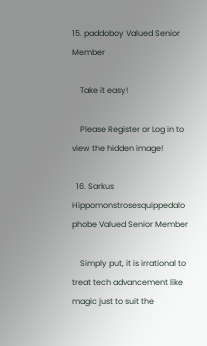15. paddoboy Valued Senior Member

    Take it easy!

    Please Register or Log in to view the hidden image!

  16. Sarkus Hippomonstrosesquippedalo phobe Valued Senior Member

    Simply put, it is irrational to treat tech advancement like magic just to suit the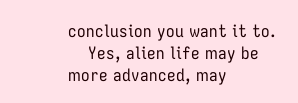conclusion you want it to.
    Yes, alien life may be more advanced, may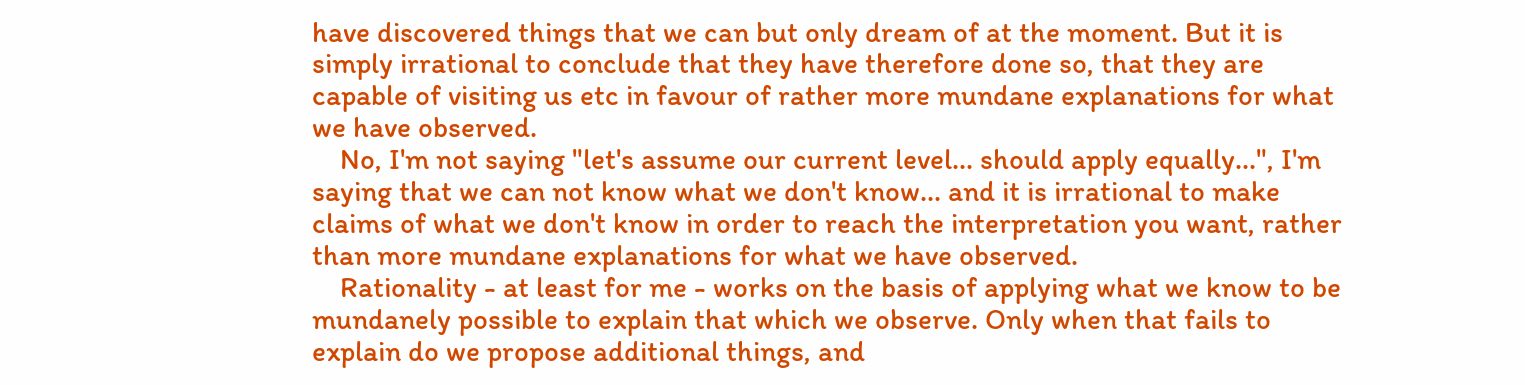have discovered things that we can but only dream of at the moment. But it is simply irrational to conclude that they have therefore done so, that they are capable of visiting us etc in favour of rather more mundane explanations for what we have observed.
    No, I'm not saying "let's assume our current level... should apply equally...", I'm saying that we can not know what we don't know... and it is irrational to make claims of what we don't know in order to reach the interpretation you want, rather than more mundane explanations for what we have observed.
    Rationality - at least for me - works on the basis of applying what we know to be mundanely possible to explain that which we observe. Only when that fails to explain do we propose additional things, and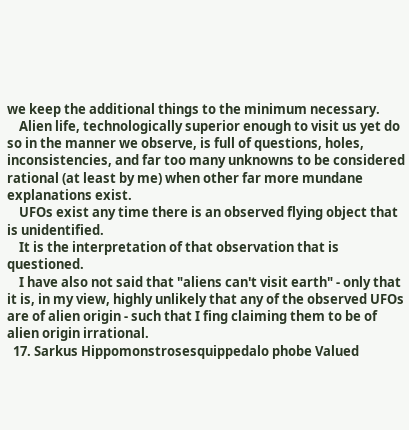we keep the additional things to the minimum necessary.
    Alien life, technologically superior enough to visit us yet do so in the manner we observe, is full of questions, holes, inconsistencies, and far too many unknowns to be considered rational (at least by me) when other far more mundane explanations exist.
    UFOs exist any time there is an observed flying object that is unidentified.
    It is the interpretation of that observation that is questioned.
    I have also not said that "aliens can't visit earth" - only that it is, in my view, highly unlikely that any of the observed UFOs are of alien origin - such that I fing claiming them to be of alien origin irrational.
  17. Sarkus Hippomonstrosesquippedalo phobe Valued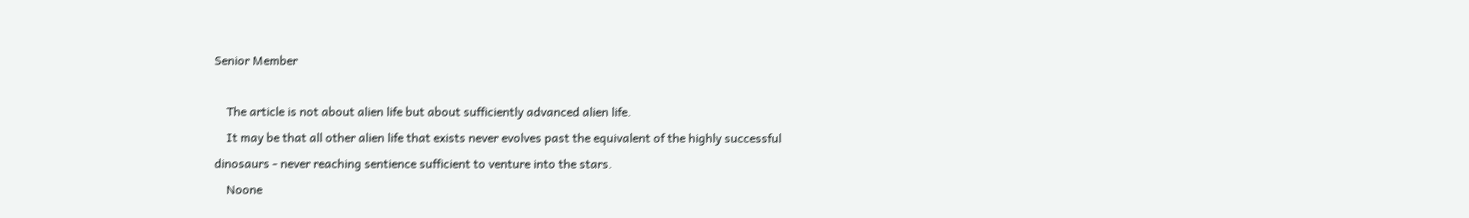Senior Member

    The article is not about alien life but about sufficiently advanced alien life.
    It may be that all other alien life that exists never evolves past the equivalent of the highly successful dinosaurs - never reaching sentience sufficient to venture into the stars.
    Noone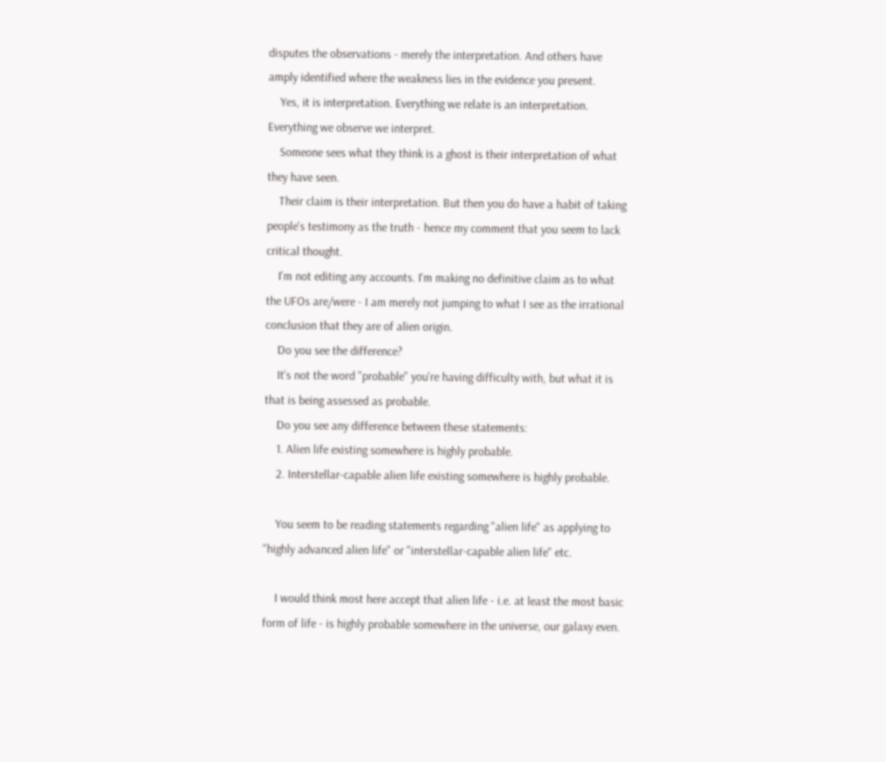disputes the observations - merely the interpretation. And others have amply identified where the weakness lies in the evidence you present.
    Yes, it is interpretation. Everything we relate is an interpretation. Everything we observe we interpret.
    Someone sees what they think is a ghost is their interpretation of what they have seen.
    Their claim is their interpretation. But then you do have a habit of taking people's testimony as the truth - hence my comment that you seem to lack critical thought.
    I'm not editing any accounts. I'm making no definitive claim as to what the UFOs are/were - I am merely not jumping to what I see as the irrational conclusion that they are of alien origin.
    Do you see the difference?
    It's not the word "probable" you're having difficulty with, but what it is that is being assessed as probable.
    Do you see any difference between these statements:
    1. Alien life existing somewhere is highly probable.
    2. Interstellar-capable alien life existing somewhere is highly probable.

    You seem to be reading statements regarding "alien life" as applying to "highly advanced alien life" or "interstellar-capable alien life" etc.

    I would think most here accept that alien life - i.e. at least the most basic form of life - is highly probable somewhere in the universe, our galaxy even.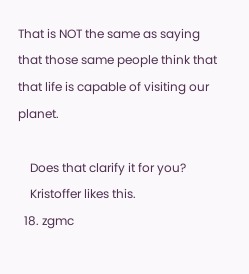That is NOT the same as saying that those same people think that that life is capable of visiting our planet.

    Does that clarify it for you?
    Kristoffer likes this.
  18. zgmc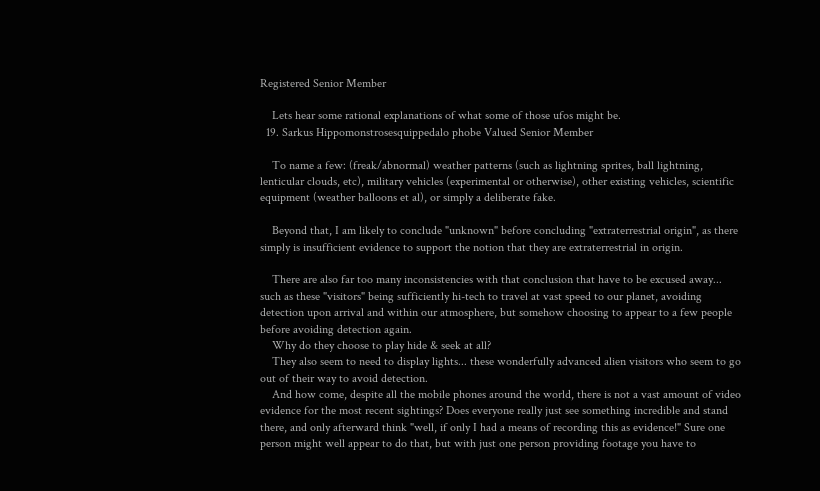Registered Senior Member

    Lets hear some rational explanations of what some of those ufos might be.
  19. Sarkus Hippomonstrosesquippedalo phobe Valued Senior Member

    To name a few: (freak/abnormal) weather patterns (such as lightning sprites, ball lightning, lenticular clouds, etc), military vehicles (experimental or otherwise), other existing vehicles, scientific equipment (weather balloons et al), or simply a deliberate fake.

    Beyond that, I am likely to conclude "unknown" before concluding "extraterrestrial origin", as there simply is insufficient evidence to support the notion that they are extraterrestrial in origin.

    There are also far too many inconsistencies with that conclusion that have to be excused away... such as these "visitors" being sufficiently hi-tech to travel at vast speed to our planet, avoiding detection upon arrival and within our atmosphere, but somehow choosing to appear to a few people before avoiding detection again.
    Why do they choose to play hide & seek at all?
    They also seem to need to display lights... these wonderfully advanced alien visitors who seem to go out of their way to avoid detection.
    And how come, despite all the mobile phones around the world, there is not a vast amount of video evidence for the most recent sightings? Does everyone really just see something incredible and stand there, and only afterward think "well, if only I had a means of recording this as evidence!" Sure one person might well appear to do that, but with just one person providing footage you have to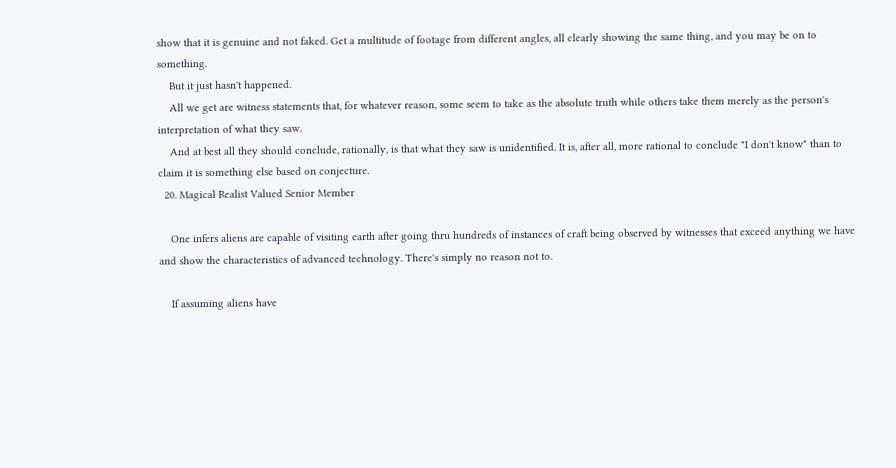show that it is genuine and not faked. Get a multitude of footage from different angles, all clearly showing the same thing, and you may be on to something.
    But it just hasn't happened.
    All we get are witness statements that, for whatever reason, some seem to take as the absolute truth while others take them merely as the person's interpretation of what they saw.
    And at best all they should conclude, rationally, is that what they saw is unidentified. It is, after all, more rational to conclude "I don't know" than to claim it is something else based on conjecture.
  20. Magical Realist Valued Senior Member

    One infers aliens are capable of visiting earth after going thru hundreds of instances of craft being observed by witnesses that exceed anything we have and show the characteristics of advanced technology. There's simply no reason not to.

    If assuming aliens have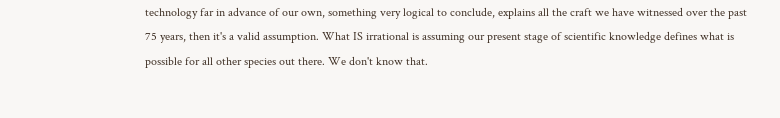technology far in advance of our own, something very logical to conclude, explains all the craft we have witnessed over the past 75 years, then it's a valid assumption. What IS irrational is assuming our present stage of scientific knowledge defines what is possible for all other species out there. We don't know that.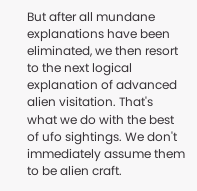But after all mundane explanations have been eliminated, we then resort to the next logical explanation of advanced alien visitation. That's what we do with the best of ufo sightings. We don't immediately assume them to be alien craft.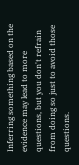Inferring something based on the evidence may lead to more questions, but you don't refrain from doing so just to avoid those questions.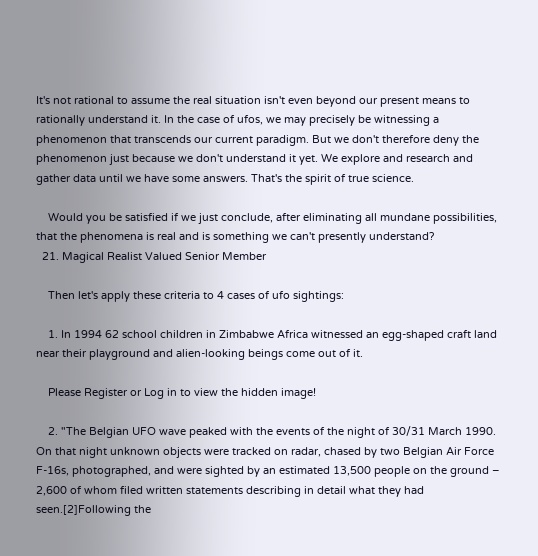It's not rational to assume the real situation isn't even beyond our present means to rationally understand it. In the case of ufos, we may precisely be witnessing a phenomenon that transcends our current paradigm. But we don't therefore deny the phenomenon just because we don't understand it yet. We explore and research and gather data until we have some answers. That's the spirit of true science.

    Would you be satisfied if we just conclude, after eliminating all mundane possibilities, that the phenomena is real and is something we can't presently understand?
  21. Magical Realist Valued Senior Member

    Then let's apply these criteria to 4 cases of ufo sightings:

    1. In 1994 62 school children in Zimbabwe Africa witnessed an egg-shaped craft land near their playground and alien-looking beings come out of it.

    Please Register or Log in to view the hidden image!

    2. "The Belgian UFO wave peaked with the events of the night of 30/31 March 1990. On that night unknown objects were tracked on radar, chased by two Belgian Air Force F-16s, photographed, and were sighted by an estimated 13,500 people on the ground – 2,600 of whom filed written statements describing in detail what they had seen.[2]Following the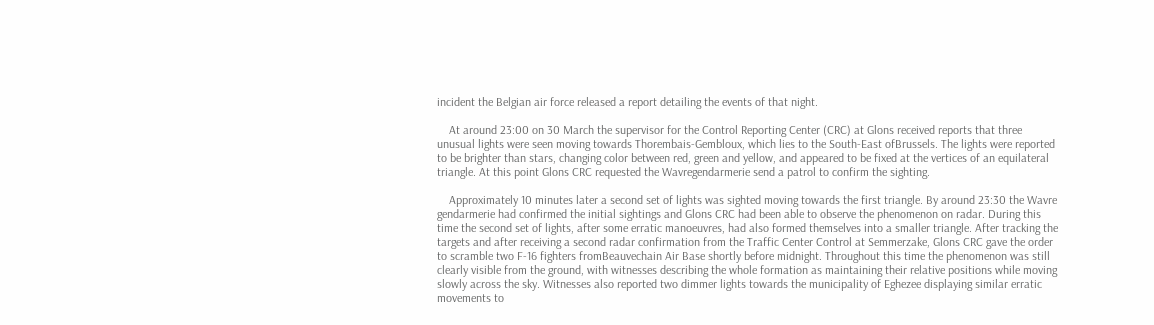incident the Belgian air force released a report detailing the events of that night.

    At around 23:00 on 30 March the supervisor for the Control Reporting Center (CRC) at Glons received reports that three unusual lights were seen moving towards Thorembais-Gembloux, which lies to the South-East ofBrussels. The lights were reported to be brighter than stars, changing color between red, green and yellow, and appeared to be fixed at the vertices of an equilateral triangle. At this point Glons CRC requested the Wavregendarmerie send a patrol to confirm the sighting.

    Approximately 10 minutes later a second set of lights was sighted moving towards the first triangle. By around 23:30 the Wavre gendarmerie had confirmed the initial sightings and Glons CRC had been able to observe the phenomenon on radar. During this time the second set of lights, after some erratic manoeuvres, had also formed themselves into a smaller triangle. After tracking the targets and after receiving a second radar confirmation from the Traffic Center Control at Semmerzake, Glons CRC gave the order to scramble two F-16 fighters fromBeauvechain Air Base shortly before midnight. Throughout this time the phenomenon was still clearly visible from the ground, with witnesses describing the whole formation as maintaining their relative positions while moving slowly across the sky. Witnesses also reported two dimmer lights towards the municipality of Eghezee displaying similar erratic movements to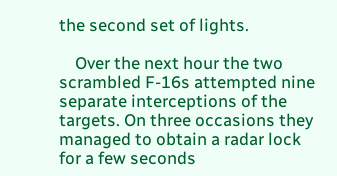the second set of lights.

    Over the next hour the two scrambled F-16s attempted nine separate interceptions of the targets. On three occasions they managed to obtain a radar lock for a few seconds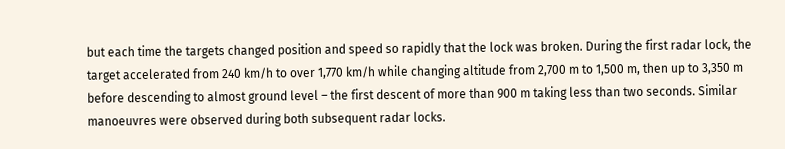but each time the targets changed position and speed so rapidly that the lock was broken. During the first radar lock, the target accelerated from 240 km/h to over 1,770 km/h while changing altitude from 2,700 m to 1,500 m, then up to 3,350 m before descending to almost ground level – the first descent of more than 900 m taking less than two seconds. Similar manoeuvres were observed during both subsequent radar locks.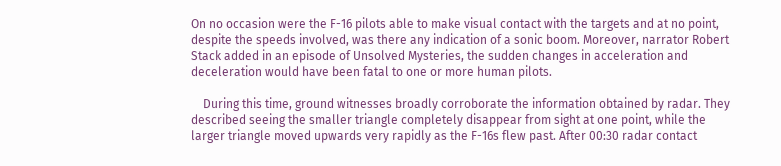On no occasion were the F-16 pilots able to make visual contact with the targets and at no point, despite the speeds involved, was there any indication of a sonic boom. Moreover, narrator Robert Stack added in an episode of Unsolved Mysteries, the sudden changes in acceleration and deceleration would have been fatal to one or more human pilots.

    During this time, ground witnesses broadly corroborate the information obtained by radar. They described seeing the smaller triangle completely disappear from sight at one point, while the larger triangle moved upwards very rapidly as the F-16s flew past. After 00:30 radar contact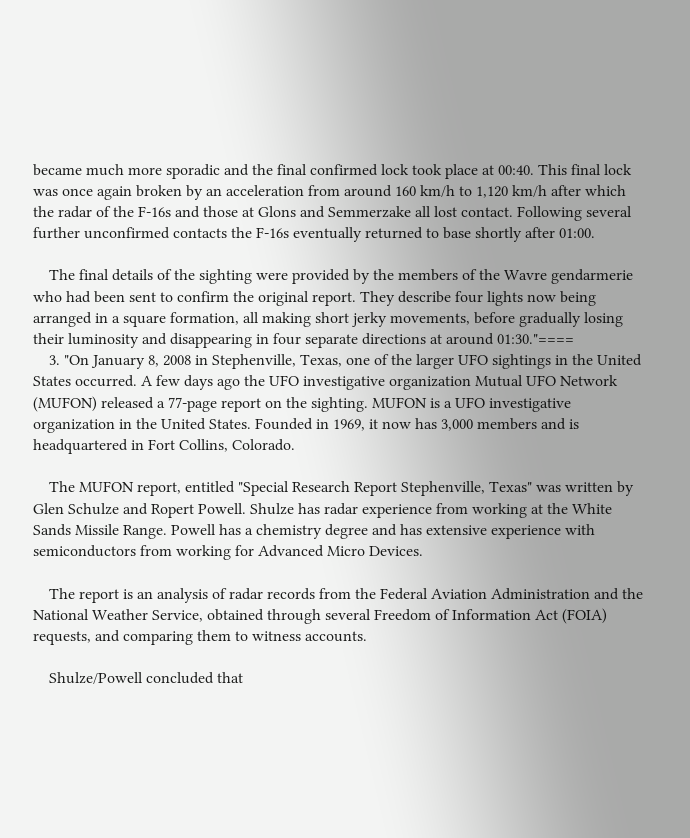became much more sporadic and the final confirmed lock took place at 00:40. This final lock was once again broken by an acceleration from around 160 km/h to 1,120 km/h after which the radar of the F-16s and those at Glons and Semmerzake all lost contact. Following several further unconfirmed contacts the F-16s eventually returned to base shortly after 01:00.

    The final details of the sighting were provided by the members of the Wavre gendarmerie who had been sent to confirm the original report. They describe four lights now being arranged in a square formation, all making short jerky movements, before gradually losing their luminosity and disappearing in four separate directions at around 01:30."====
    3. "On January 8, 2008 in Stephenville, Texas, one of the larger UFO sightings in the United States occurred. A few days ago the UFO investigative organization Mutual UFO Network (MUFON) released a 77-page report on the sighting. MUFON is a UFO investigative organization in the United States. Founded in 1969, it now has 3,000 members and is headquartered in Fort Collins, Colorado.

    The MUFON report, entitled "Special Research Report Stephenville, Texas" was written by Glen Schulze and Ropert Powell. Shulze has radar experience from working at the White Sands Missile Range. Powell has a chemistry degree and has extensive experience with semiconductors from working for Advanced Micro Devices.

    The report is an analysis of radar records from the Federal Aviation Administration and the National Weather Service, obtained through several Freedom of Information Act (FOIA) requests, and comparing them to witness accounts.

    Shulze/Powell concluded that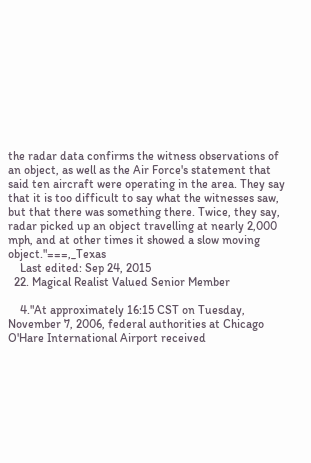the radar data confirms the witness observations of an object, as well as the Air Force's statement that said ten aircraft were operating in the area. They say that it is too difficult to say what the witnesses saw, but that there was something there. Twice, they say, radar picked up an object travelling at nearly 2,000 mph, and at other times it showed a slow moving object."===,_Texas
    Last edited: Sep 24, 2015
  22. Magical Realist Valued Senior Member

    4."At approximately 16:15 CST on Tuesday, November 7, 2006, federal authorities at Chicago O'Hare International Airport received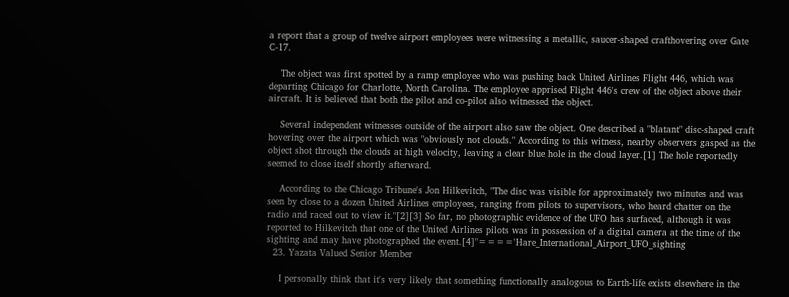a report that a group of twelve airport employees were witnessing a metallic, saucer-shaped crafthovering over Gate C-17.

    The object was first spotted by a ramp employee who was pushing back United Airlines Flight 446, which was departing Chicago for Charlotte, North Carolina. The employee apprised Flight 446's crew of the object above their aircraft. It is believed that both the pilot and co-pilot also witnessed the object.

    Several independent witnesses outside of the airport also saw the object. One described a "blatant" disc-shaped craft hovering over the airport which was "obviously not clouds." According to this witness, nearby observers gasped as the object shot through the clouds at high velocity, leaving a clear blue hole in the cloud layer.[1] The hole reportedly seemed to close itself shortly afterward.

    According to the Chicago Tribune's Jon Hilkevitch, "The disc was visible for approximately two minutes and was seen by close to a dozen United Airlines employees, ranging from pilots to supervisors, who heard chatter on the radio and raced out to view it."[2][3] So far, no photographic evidence of the UFO has surfaced, although it was reported to Hilkevitch that one of the United Airlines pilots was in possession of a digital camera at the time of the sighting and may have photographed the event.[4]"===='Hare_International_Airport_UFO_sighting
  23. Yazata Valued Senior Member

    I personally think that it's very likely that something functionally analogous to Earth-life exists elsewhere in the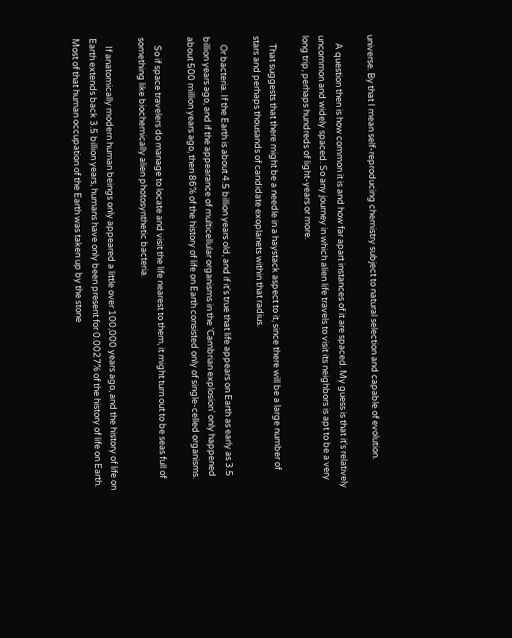universe. By that I mean self-reproducing chemistry subject to natural selection and capable of evolution.

    A question then is how common it is and how far apart instances of it are spaced. My guess is that it's relatively uncommon and widely spaced. So any journey in which alien life travels to visit its neighbors is apt to be a very long trip, perhaps hundreds of light-years or more.

    That suggests that there might be a needle in a haystack aspect to it, since there will be a large number of stars and perhaps thousands of candidate exoplanets within that radius.

    Or bacteria. If the Earth is about 4.5 billion years old, and if it's true that life appears on Earth as early as 3.5 billion years ago, and if the appearance of multicellular organisms in the 'Cambrian explosion' only happened about 500 million years ago, then 86% of the history of life on Earth consisted only of single-celled organisms.

    So if space travelers do manage to locate and visit the life nearest to them, it might turn out to be seas full of something like biochemically alien photosynthetic bacteria.

    If anatomically modern human beings only appeared a little over 100,000 years ago, and the history of life on Earth extends back 3.5 billion years, humans have only been present for 0.0027% of the history of life on Earth. Most of that human occupation of the Earth was taken up by the stone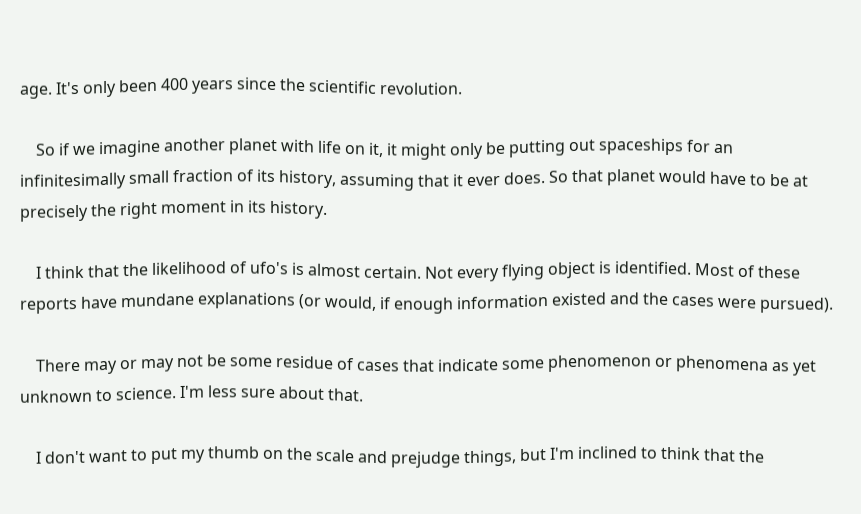age. It's only been 400 years since the scientific revolution.

    So if we imagine another planet with life on it, it might only be putting out spaceships for an infinitesimally small fraction of its history, assuming that it ever does. So that planet would have to be at precisely the right moment in its history.

    I think that the likelihood of ufo's is almost certain. Not every flying object is identified. Most of these reports have mundane explanations (or would, if enough information existed and the cases were pursued).

    There may or may not be some residue of cases that indicate some phenomenon or phenomena as yet unknown to science. I'm less sure about that.

    I don't want to put my thumb on the scale and prejudge things, but I'm inclined to think that the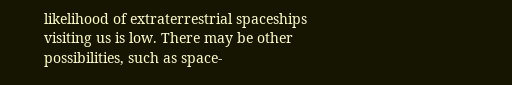likelihood of extraterrestrial spaceships visiting us is low. There may be other possibilities, such as space-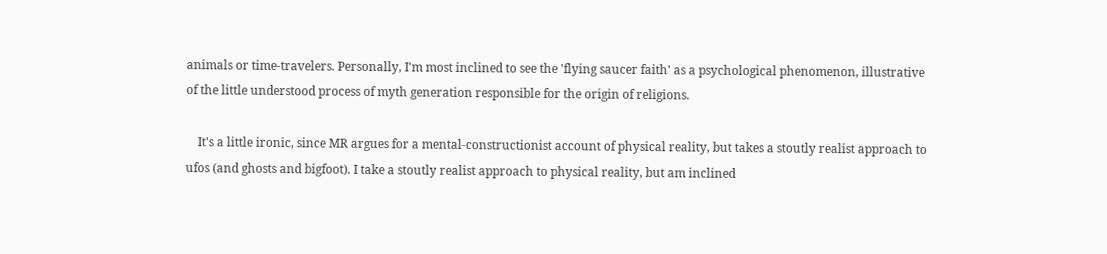animals or time-travelers. Personally, I'm most inclined to see the 'flying saucer faith' as a psychological phenomenon, illustrative of the little understood process of myth generation responsible for the origin of religions.

    It's a little ironic, since MR argues for a mental-constructionist account of physical reality, but takes a stoutly realist approach to ufos (and ghosts and bigfoot). I take a stoutly realist approach to physical reality, but am inclined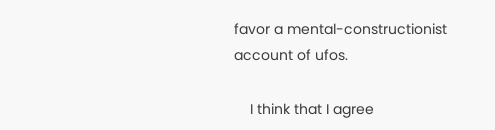favor a mental-constructionist account of ufos.

    I think that I agree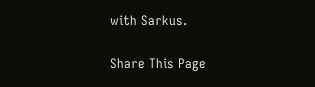with Sarkus.

Share This Page